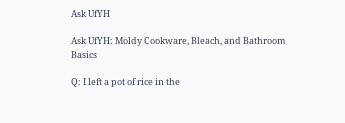Ask UfYH

Ask UfYH: Moldy Cookware, Bleach, and Bathroom Basics

Q: I left a pot of rice in the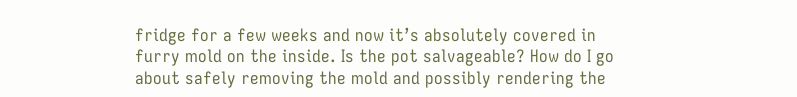fridge for a few weeks and now it’s absolutely covered in furry mold on the inside. Is the pot salvageable? How do I go about safely removing the mold and possibly rendering the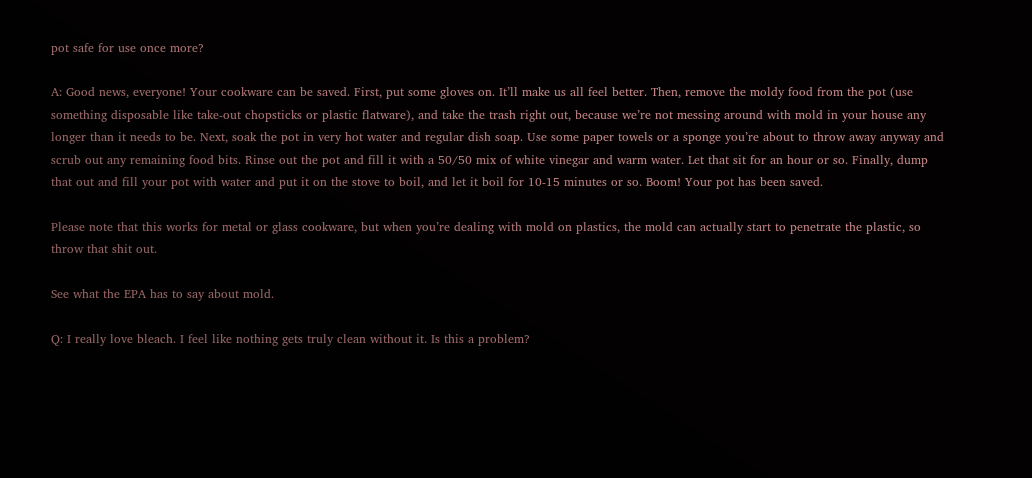pot safe for use once more?

A: Good news, everyone! Your cookware can be saved. First, put some gloves on. It’ll make us all feel better. Then, remove the moldy food from the pot (use something disposable like take-out chopsticks or plastic flatware), and take the trash right out, because we’re not messing around with mold in your house any longer than it needs to be. Next, soak the pot in very hot water and regular dish soap. Use some paper towels or a sponge you’re about to throw away anyway and scrub out any remaining food bits. Rinse out the pot and fill it with a 50/50 mix of white vinegar and warm water. Let that sit for an hour or so. Finally, dump that out and fill your pot with water and put it on the stove to boil, and let it boil for 10-15 minutes or so. Boom! Your pot has been saved.

Please note that this works for metal or glass cookware, but when you’re dealing with mold on plastics, the mold can actually start to penetrate the plastic, so throw that shit out.

See what the EPA has to say about mold.

Q: I really love bleach. I feel like nothing gets truly clean without it. Is this a problem?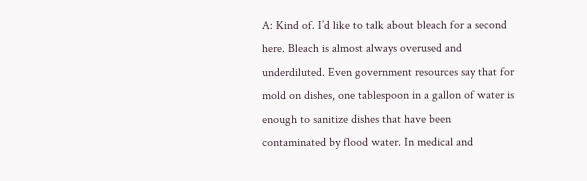A: Kind of. I’d like to talk about bleach for a second here. Bleach is almost always overused and underdiluted. Even government resources say that for mold on dishes, one tablespoon in a gallon of water is enough to sanitize dishes that have been contaminated by flood water. In medical and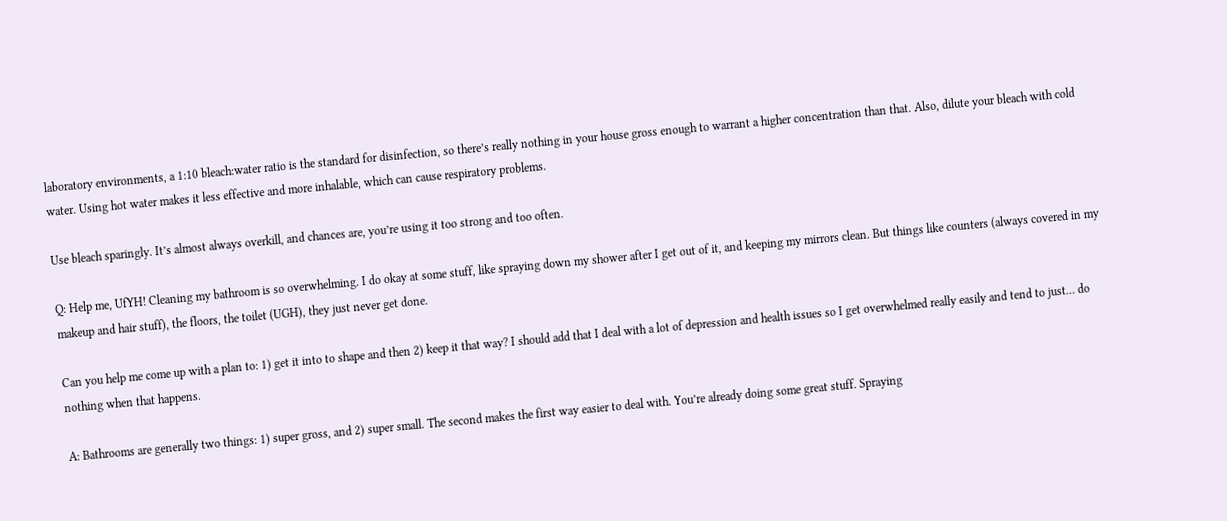laboratory environments, a 1:10 bleach:water ratio is the standard for disinfection, so there’s really nothing in your house gross enough to warrant a higher concentration than that. Also, dilute your bleach with cold water. Using hot water makes it less effective and more inhalable, which can cause respiratory problems.

Use bleach sparingly. It’s almost always overkill, and chances are, you’re using it too strong and too often.

Q: Help me, UfYH! Cleaning my bathroom is so overwhelming. I do okay at some stuff, like spraying down my shower after I get out of it, and keeping my mirrors clean. But things like counters (always covered in my makeup and hair stuff), the floors, the toilet (UGH), they just never get done.

Can you help me come up with a plan to: 1) get it into to shape and then 2) keep it that way? I should add that I deal with a lot of depression and health issues so I get overwhelmed really easily and tend to just… do nothing when that happens.

A: Bathrooms are generally two things: 1) super gross, and 2) super small. The second makes the first way easier to deal with. You’re already doing some great stuff. Spraying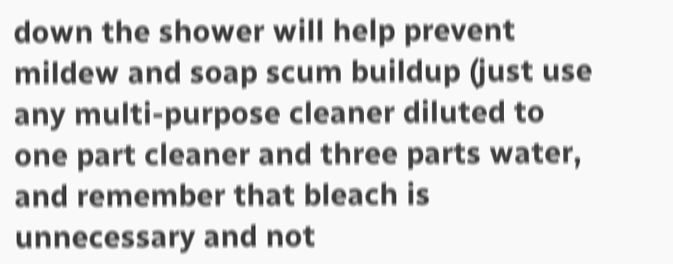down the shower will help prevent mildew and soap scum buildup (just use any multi-purpose cleaner diluted to one part cleaner and three parts water, and remember that bleach is unnecessary and not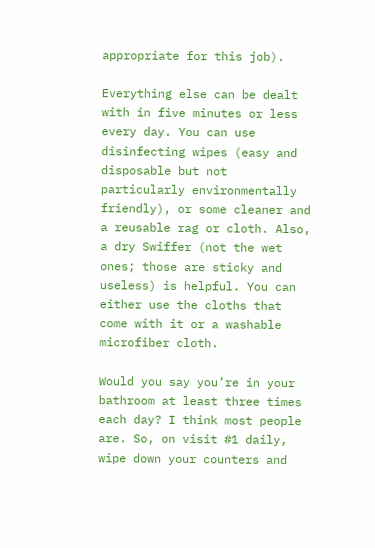appropriate for this job).

Everything else can be dealt with in five minutes or less every day. You can use disinfecting wipes (easy and disposable but not particularly environmentally friendly), or some cleaner and a reusable rag or cloth. Also, a dry Swiffer (not the wet ones; those are sticky and useless) is helpful. You can either use the cloths that come with it or a washable microfiber cloth.

Would you say you’re in your bathroom at least three times each day? I think most people are. So, on visit #1 daily, wipe down your counters and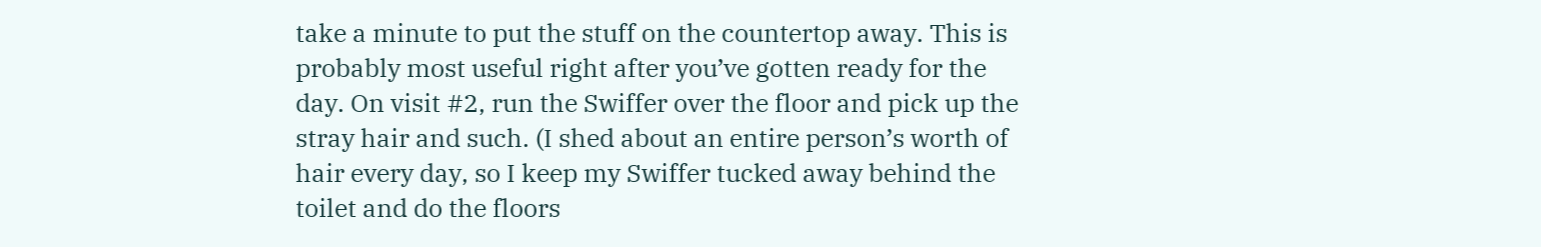take a minute to put the stuff on the countertop away. This is probably most useful right after you’ve gotten ready for the day. On visit #2, run the Swiffer over the floor and pick up the stray hair and such. (I shed about an entire person’s worth of hair every day, so I keep my Swiffer tucked away behind the toilet and do the floors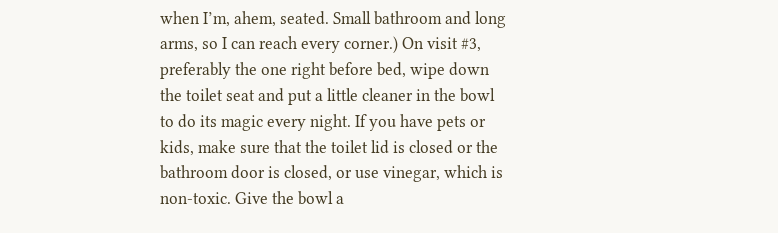when I’m, ahem, seated. Small bathroom and long arms, so I can reach every corner.) On visit #3, preferably the one right before bed, wipe down the toilet seat and put a little cleaner in the bowl to do its magic every night. If you have pets or kids, make sure that the toilet lid is closed or the bathroom door is closed, or use vinegar, which is non-toxic. Give the bowl a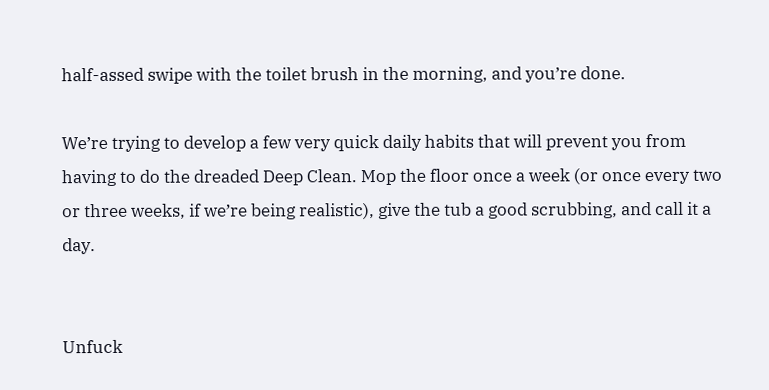half-assed swipe with the toilet brush in the morning, and you’re done.

We’re trying to develop a few very quick daily habits that will prevent you from having to do the dreaded Deep Clean. Mop the floor once a week (or once every two or three weeks, if we’re being realistic), give the tub a good scrubbing, and call it a day.


Unfuck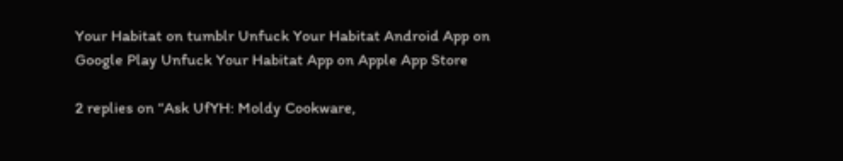Your Habitat on tumblr Unfuck Your Habitat Android App on Google Play Unfuck Your Habitat App on Apple App Store

2 replies on “Ask UfYH: Moldy Cookware,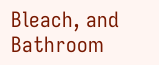Bleach, and Bathroom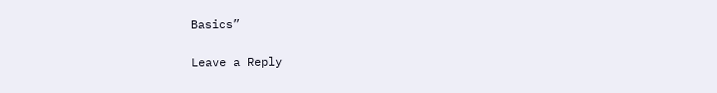Basics”

Leave a Reply